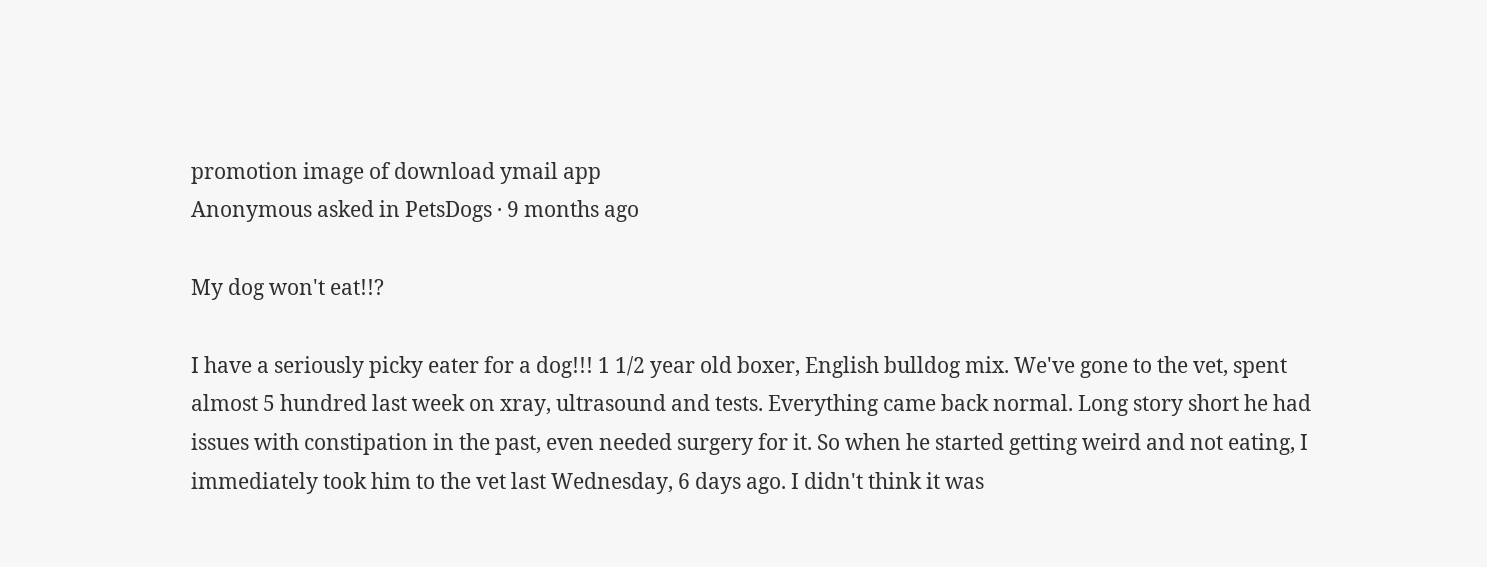promotion image of download ymail app
Anonymous asked in PetsDogs · 9 months ago

My dog won't eat!!?

I have a seriously picky eater for a dog!!! 1 1/2 year old boxer, English bulldog mix. We've gone to the vet, spent almost 5 hundred last week on xray, ultrasound and tests. Everything came back normal. Long story short he had issues with constipation in the past, even needed surgery for it. So when he started getting weird and not eating, I immediately took him to the vet last Wednesday, 6 days ago. I didn't think it was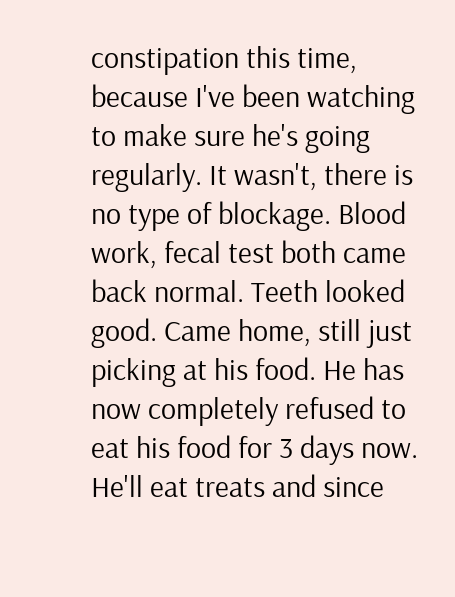constipation this time, because I've been watching to make sure he's going regularly. It wasn't, there is no type of blockage. Blood work, fecal test both came back normal. Teeth looked good. Came home, still just picking at his food. He has now completely refused to eat his food for 3 days now. He'll eat treats and since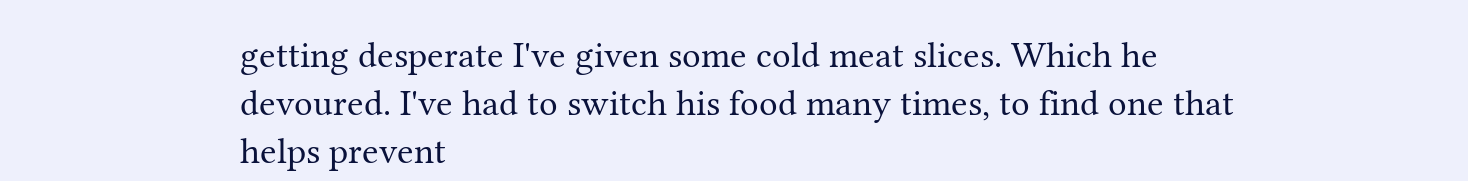getting desperate I've given some cold meat slices. Which he devoured. I've had to switch his food many times, to find one that helps prevent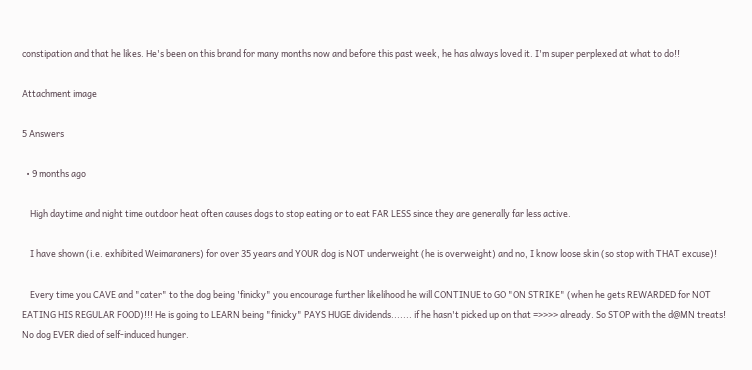constipation and that he likes. He's been on this brand for many months now and before this past week, he has always loved it. I'm super perplexed at what to do!!

Attachment image

5 Answers

  • 9 months ago

    High daytime and night time outdoor heat often causes dogs to stop eating or to eat FAR LESS since they are generally far less active.

    I have shown (i.e. exhibited Weimaraners) for over 35 years and YOUR dog is NOT underweight (he is overweight) and no, I know loose skin (so stop with THAT excuse)!

    Every time you CAVE and "cater" to the dog being 'finicky" you encourage further likelihood he will CONTINUE to GO "ON STRIKE" (when he gets REWARDED for NOT EATING HIS REGULAR FOOD)!!! He is going to LEARN being "finicky" PAYS HUGE dividends....... if he hasn't picked up on that =>>>> already. So STOP with the d@MN treats! No dog EVER died of self-induced hunger.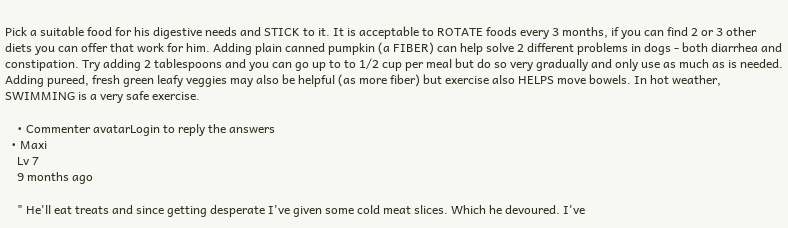Pick a suitable food for his digestive needs and STICK to it. It is acceptable to ROTATE foods every 3 months, if you can find 2 or 3 other diets you can offer that work for him. Adding plain canned pumpkin (a FIBER) can help solve 2 different problems in dogs - both diarrhea and constipation. Try adding 2 tablespoons and you can go up to to 1/2 cup per meal but do so very gradually and only use as much as is needed. Adding pureed, fresh green leafy veggies may also be helpful (as more fiber) but exercise also HELPS move bowels. In hot weather, SWIMMING is a very safe exercise.

    • Commenter avatarLogin to reply the answers
  • Maxi
    Lv 7
    9 months ago

    " He'll eat treats and since getting desperate I've given some cold meat slices. Which he devoured. I've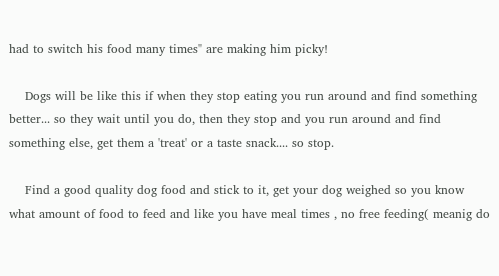had to switch his food many times" are making him picky!

    Dogs will be like this if when they stop eating you run around and find something better... so they wait until you do, then they stop and you run around and find something else, get them a 'treat' or a taste snack.... so stop.

    Find a good quality dog food and stick to it, get your dog weighed so you know what amount of food to feed and like you have meal times , no free feeding( meanig do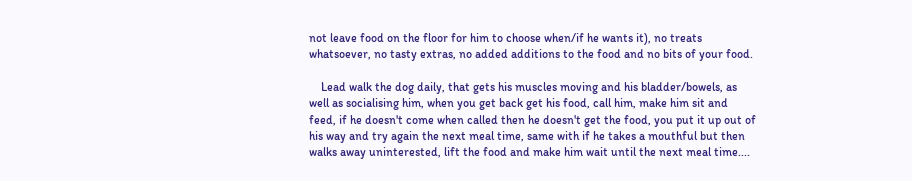not leave food on the floor for him to choose when/if he wants it), no treats whatsoever, no tasty extras, no added additions to the food and no bits of your food.

    Lead walk the dog daily, that gets his muscles moving and his bladder/bowels, as well as socialising him, when you get back get his food, call him, make him sit and feed, if he doesn't come when called then he doesn't get the food, you put it up out of his way and try again the next meal time, same with if he takes a mouthful but then walks away uninterested, lift the food and make him wait until the next meal time....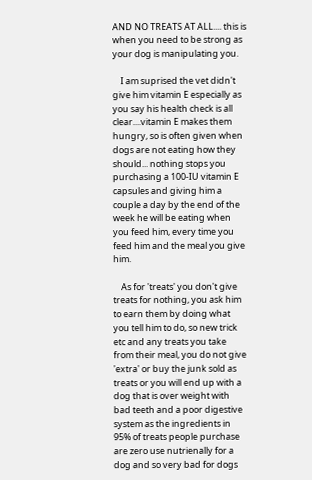AND NO TREATS AT ALL.... this is when you need to be strong as your dog is manipulating you.

    I am suprised the vet didn't give him vitamin E especially as you say his health check is all clear....vitamin E makes them hungry, so is often given when dogs are not eating how they should... nothing stops you purchasing a 100-IU vitamin E capsules and giving him a couple a day by the end of the week he will be eating when you feed him, every time you feed him and the meal you give him.

    As for 'treats' you don't give treats for nothing, you ask him to earn them by doing what you tell him to do, so new trick etc and any treats you take from their meal, you do not give 'extra' or buy the junk sold as treats or you will end up with a dog that is over weight with bad teeth and a poor digestive system as the ingredients in 95% of treats people purchase are zero use nutrienally for a dog and so very bad for dogs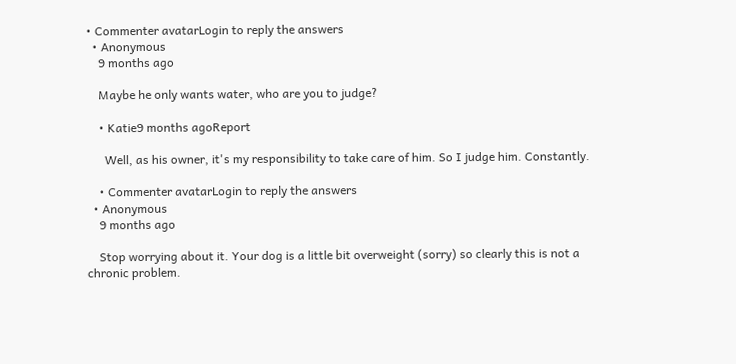• Commenter avatarLogin to reply the answers
  • Anonymous
    9 months ago

    Maybe he only wants water, who are you to judge?

    • Katie9 months agoReport

      Well, as his owner, it's my responsibility to take care of him. So I judge him. Constantly.

    • Commenter avatarLogin to reply the answers
  • Anonymous
    9 months ago

    Stop worrying about it. Your dog is a little bit overweight (sorry) so clearly this is not a chronic problem.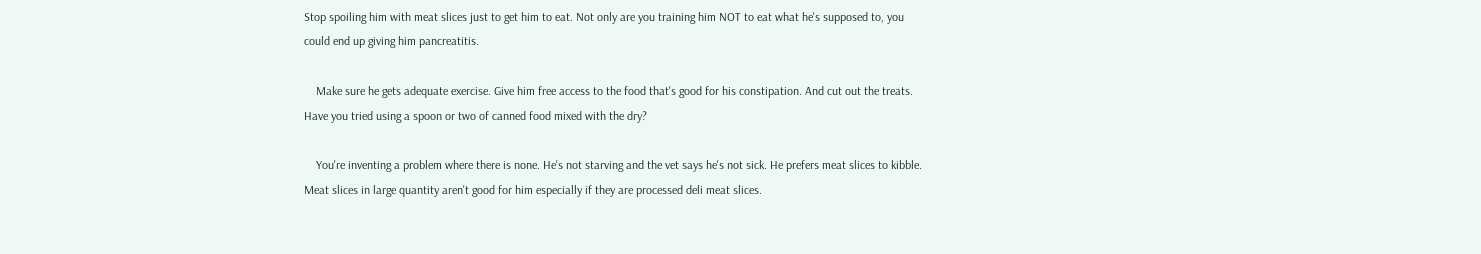Stop spoiling him with meat slices just to get him to eat. Not only are you training him NOT to eat what he's supposed to, you could end up giving him pancreatitis.

    Make sure he gets adequate exercise. Give him free access to the food that's good for his constipation. And cut out the treats. Have you tried using a spoon or two of canned food mixed with the dry?

    You're inventing a problem where there is none. He's not starving and the vet says he's not sick. He prefers meat slices to kibble. Meat slices in large quantity aren't good for him especially if they are processed deli meat slices.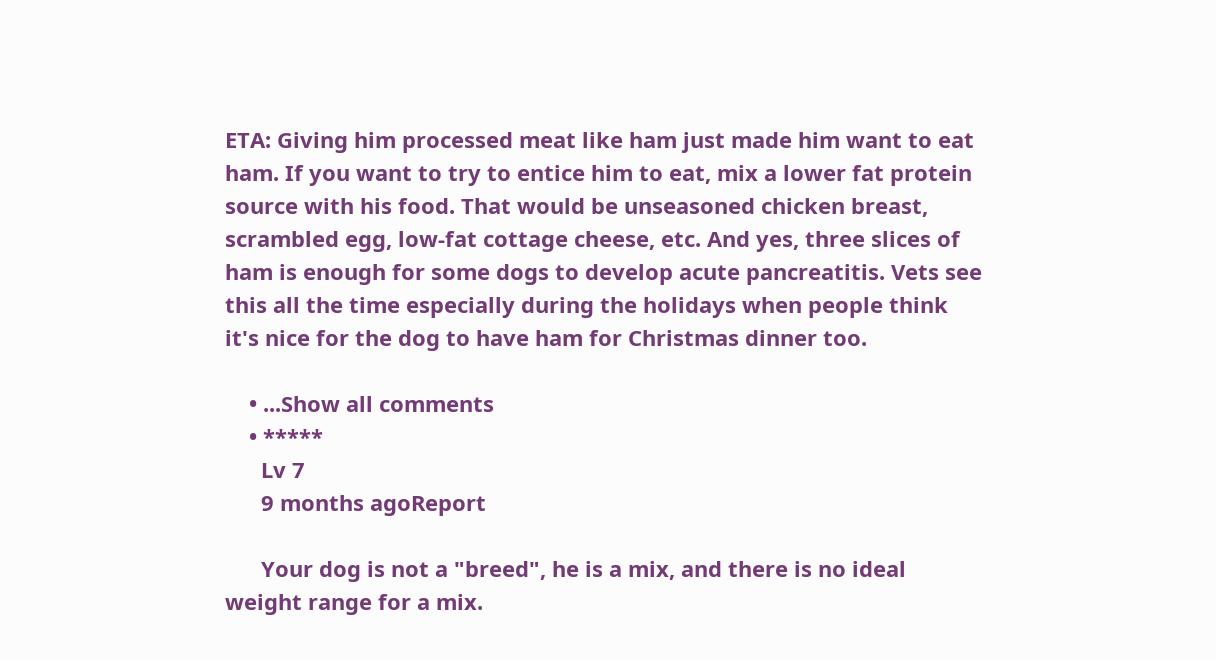ETA: Giving him processed meat like ham just made him want to eat ham. If you want to try to entice him to eat, mix a lower fat protein source with his food. That would be unseasoned chicken breast, scrambled egg, low-fat cottage cheese, etc. And yes, three slices of ham is enough for some dogs to develop acute pancreatitis. Vets see this all the time especially during the holidays when people think it's nice for the dog to have ham for Christmas dinner too.

    • ...Show all comments
    • *****
      Lv 7
      9 months agoReport

      Your dog is not a "breed", he is a mix, and there is no ideal weight range for a mix.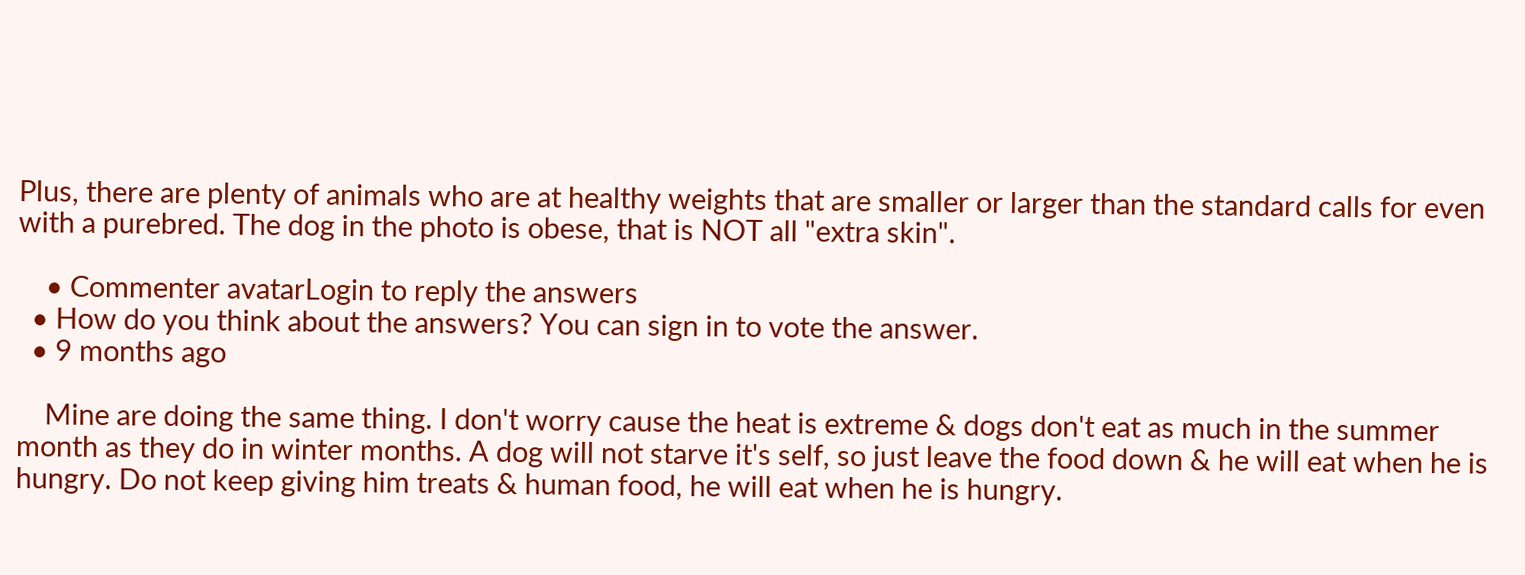Plus, there are plenty of animals who are at healthy weights that are smaller or larger than the standard calls for even with a purebred. The dog in the photo is obese, that is NOT all "extra skin".

    • Commenter avatarLogin to reply the answers
  • How do you think about the answers? You can sign in to vote the answer.
  • 9 months ago

    Mine are doing the same thing. I don't worry cause the heat is extreme & dogs don't eat as much in the summer month as they do in winter months. A dog will not starve it's self, so just leave the food down & he will eat when he is hungry. Do not keep giving him treats & human food, he will eat when he is hungry.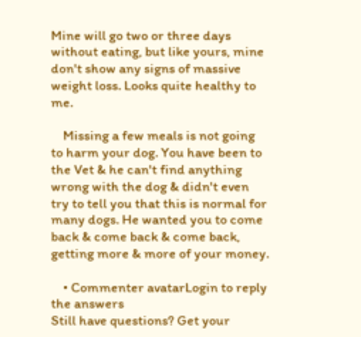Mine will go two or three days without eating, but like yours, mine don't show any signs of massive weight loss. Looks quite healthy to me.

    Missing a few meals is not going to harm your dog. You have been to the Vet & he can't find anything wrong with the dog & didn't even try to tell you that this is normal for many dogs. He wanted you to come back & come back & come back, getting more & more of your money.

    • Commenter avatarLogin to reply the answers
Still have questions? Get your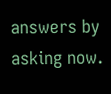answers by asking now.